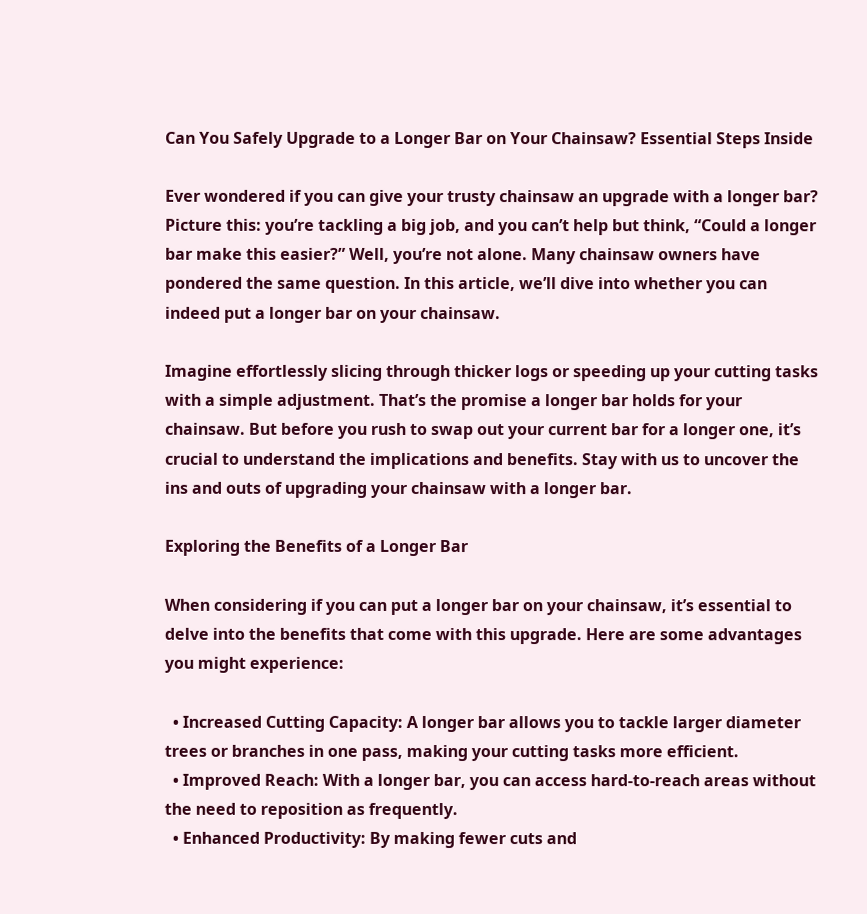Can You Safely Upgrade to a Longer Bar on Your Chainsaw? Essential Steps Inside

Ever wondered if you can give your trusty chainsaw an upgrade with a longer bar? Picture this: you’re tackling a big job, and you can’t help but think, “Could a longer bar make this easier?” Well, you’re not alone. Many chainsaw owners have pondered the same question. In this article, we’ll dive into whether you can indeed put a longer bar on your chainsaw.

Imagine effortlessly slicing through thicker logs or speeding up your cutting tasks with a simple adjustment. That’s the promise a longer bar holds for your chainsaw. But before you rush to swap out your current bar for a longer one, it’s crucial to understand the implications and benefits. Stay with us to uncover the ins and outs of upgrading your chainsaw with a longer bar.

Exploring the Benefits of a Longer Bar

When considering if you can put a longer bar on your chainsaw, it’s essential to delve into the benefits that come with this upgrade. Here are some advantages you might experience:

  • Increased Cutting Capacity: A longer bar allows you to tackle larger diameter trees or branches in one pass, making your cutting tasks more efficient.
  • Improved Reach: With a longer bar, you can access hard-to-reach areas without the need to reposition as frequently.
  • Enhanced Productivity: By making fewer cuts and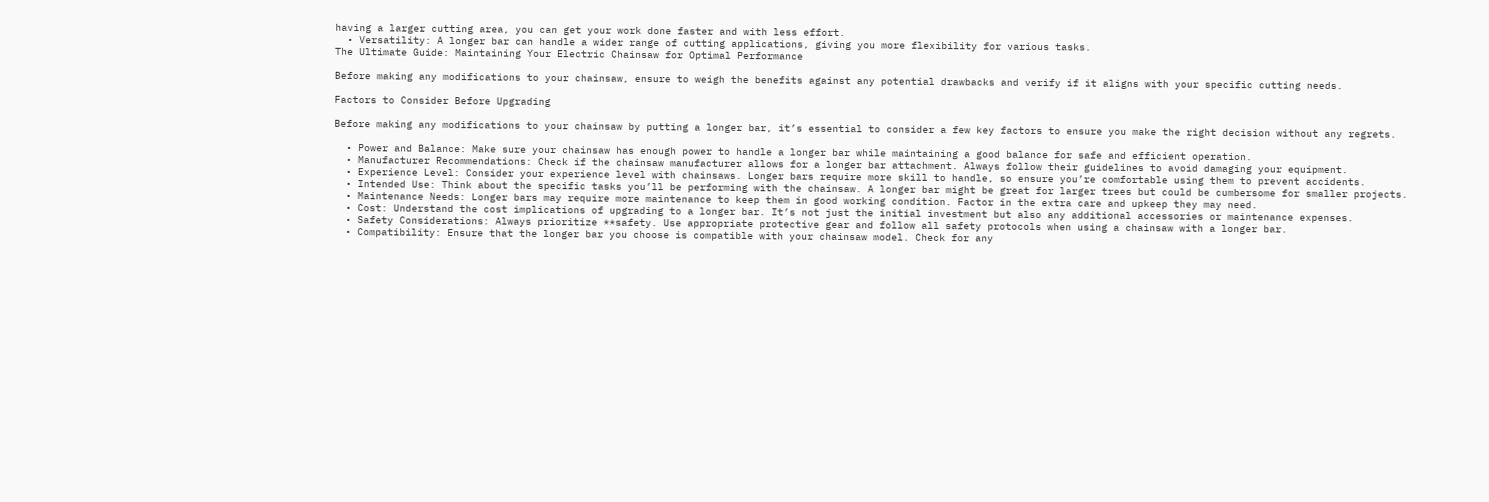having a larger cutting area, you can get your work done faster and with less effort.
  • Versatility: A longer bar can handle a wider range of cutting applications, giving you more flexibility for various tasks.
The Ultimate Guide: Maintaining Your Electric Chainsaw for Optimal Performance

Before making any modifications to your chainsaw, ensure to weigh the benefits against any potential drawbacks and verify if it aligns with your specific cutting needs.

Factors to Consider Before Upgrading

Before making any modifications to your chainsaw by putting a longer bar, it’s essential to consider a few key factors to ensure you make the right decision without any regrets.

  • Power and Balance: Make sure your chainsaw has enough power to handle a longer bar while maintaining a good balance for safe and efficient operation.
  • Manufacturer Recommendations: Check if the chainsaw manufacturer allows for a longer bar attachment. Always follow their guidelines to avoid damaging your equipment.
  • Experience Level: Consider your experience level with chainsaws. Longer bars require more skill to handle, so ensure you’re comfortable using them to prevent accidents.
  • Intended Use: Think about the specific tasks you’ll be performing with the chainsaw. A longer bar might be great for larger trees but could be cumbersome for smaller projects.
  • Maintenance Needs: Longer bars may require more maintenance to keep them in good working condition. Factor in the extra care and upkeep they may need.
  • Cost: Understand the cost implications of upgrading to a longer bar. It’s not just the initial investment but also any additional accessories or maintenance expenses.
  • Safety Considerations: Always prioritize **safety. Use appropriate protective gear and follow all safety protocols when using a chainsaw with a longer bar.
  • Compatibility: Ensure that the longer bar you choose is compatible with your chainsaw model. Check for any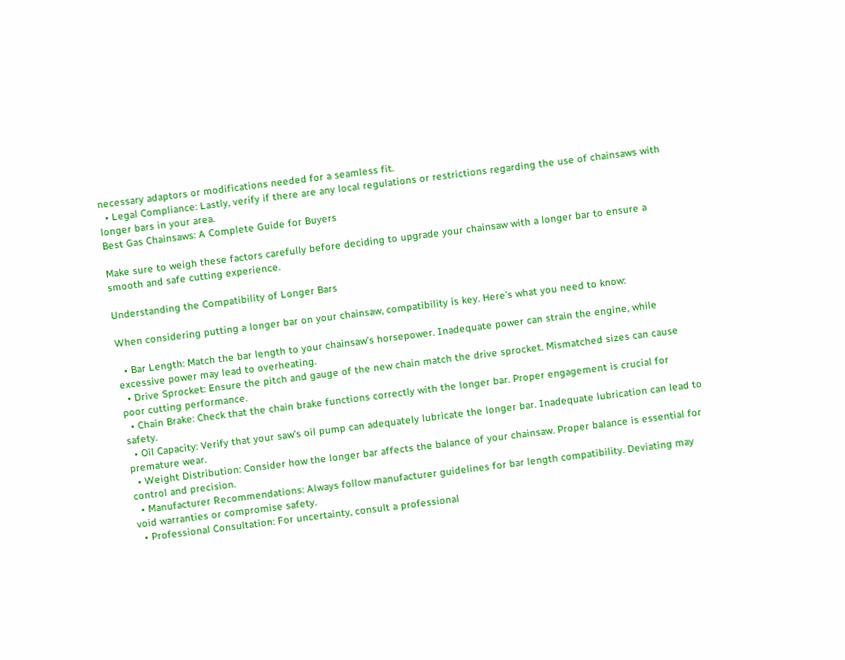necessary adaptors or modifications needed for a seamless fit.
  • Legal Compliance: Lastly, verify if there are any local regulations or restrictions regarding the use of chainsaws with longer bars in your area.
Best Gas Chainsaws: A Complete Guide for Buyers

Make sure to weigh these factors carefully before deciding to upgrade your chainsaw with a longer bar to ensure a smooth and safe cutting experience.

Understanding the Compatibility of Longer Bars

When considering putting a longer bar on your chainsaw, compatibility is key. Here’s what you need to know:

  • Bar Length: Match the bar length to your chainsaw’s horsepower. Inadequate power can strain the engine, while excessive power may lead to overheating.
  • Drive Sprocket: Ensure the pitch and gauge of the new chain match the drive sprocket. Mismatched sizes can cause poor cutting performance.
  • Chain Brake: Check that the chain brake functions correctly with the longer bar. Proper engagement is crucial for safety.
  • Oil Capacity: Verify that your saw’s oil pump can adequately lubricate the longer bar. Inadequate lubrication can lead to premature wear.
  • Weight Distribution: Consider how the longer bar affects the balance of your chainsaw. Proper balance is essential for control and precision.
  • Manufacturer Recommendations: Always follow manufacturer guidelines for bar length compatibility. Deviating may void warranties or compromise safety.
  • Professional Consultation: For uncertainty, consult a professional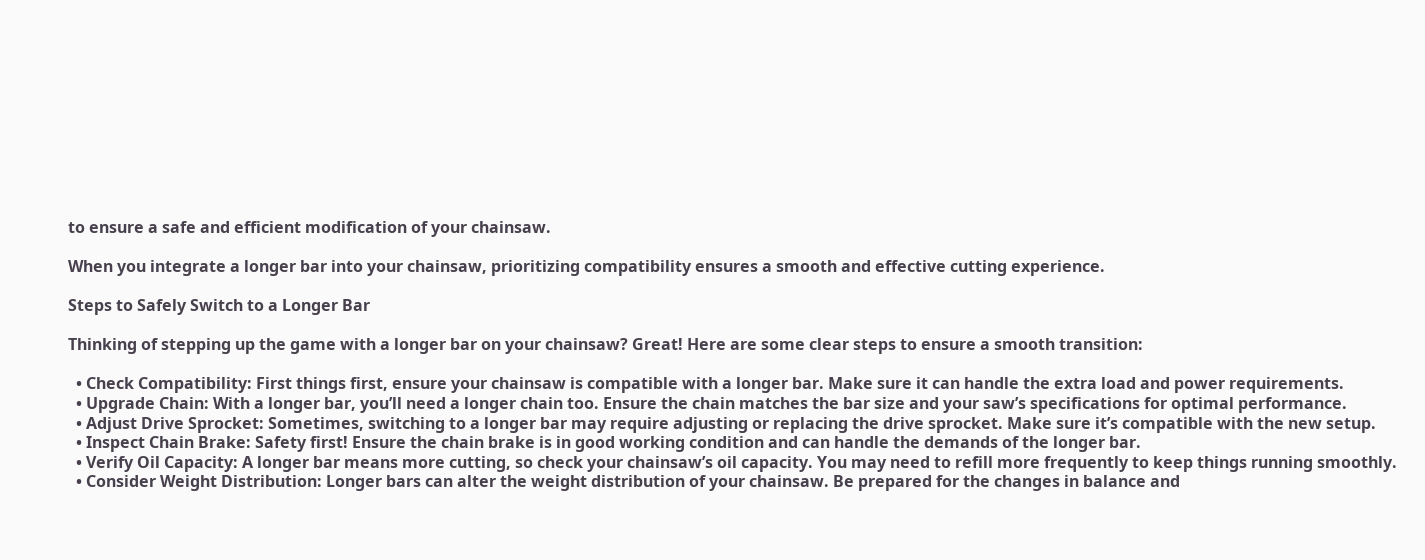to ensure a safe and efficient modification of your chainsaw.

When you integrate a longer bar into your chainsaw, prioritizing compatibility ensures a smooth and effective cutting experience.

Steps to Safely Switch to a Longer Bar

Thinking of stepping up the game with a longer bar on your chainsaw? Great! Here are some clear steps to ensure a smooth transition:

  • Check Compatibility: First things first, ensure your chainsaw is compatible with a longer bar. Make sure it can handle the extra load and power requirements.
  • Upgrade Chain: With a longer bar, you’ll need a longer chain too. Ensure the chain matches the bar size and your saw’s specifications for optimal performance.
  • Adjust Drive Sprocket: Sometimes, switching to a longer bar may require adjusting or replacing the drive sprocket. Make sure it’s compatible with the new setup.
  • Inspect Chain Brake: Safety first! Ensure the chain brake is in good working condition and can handle the demands of the longer bar.
  • Verify Oil Capacity: A longer bar means more cutting, so check your chainsaw’s oil capacity. You may need to refill more frequently to keep things running smoothly.
  • Consider Weight Distribution: Longer bars can alter the weight distribution of your chainsaw. Be prepared for the changes in balance and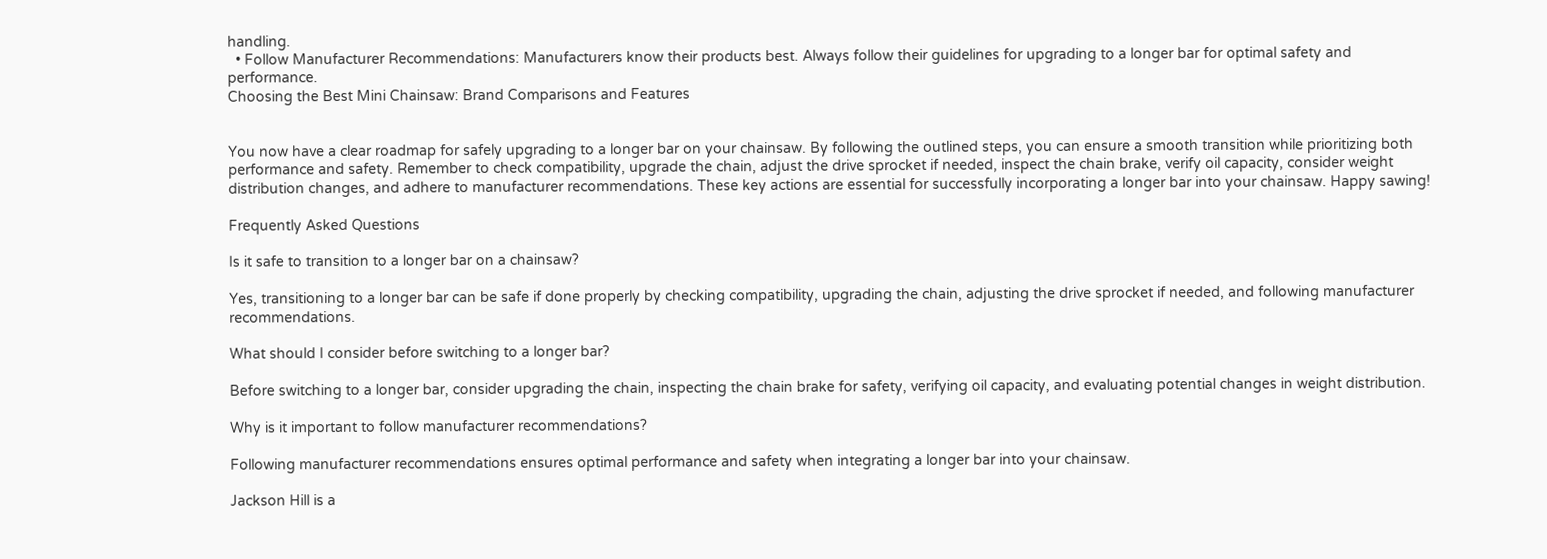handling.
  • Follow Manufacturer Recommendations: Manufacturers know their products best. Always follow their guidelines for upgrading to a longer bar for optimal safety and performance.
Choosing the Best Mini Chainsaw: Brand Comparisons and Features


You now have a clear roadmap for safely upgrading to a longer bar on your chainsaw. By following the outlined steps, you can ensure a smooth transition while prioritizing both performance and safety. Remember to check compatibility, upgrade the chain, adjust the drive sprocket if needed, inspect the chain brake, verify oil capacity, consider weight distribution changes, and adhere to manufacturer recommendations. These key actions are essential for successfully incorporating a longer bar into your chainsaw. Happy sawing!

Frequently Asked Questions

Is it safe to transition to a longer bar on a chainsaw?

Yes, transitioning to a longer bar can be safe if done properly by checking compatibility, upgrading the chain, adjusting the drive sprocket if needed, and following manufacturer recommendations.

What should I consider before switching to a longer bar?

Before switching to a longer bar, consider upgrading the chain, inspecting the chain brake for safety, verifying oil capacity, and evaluating potential changes in weight distribution.

Why is it important to follow manufacturer recommendations?

Following manufacturer recommendations ensures optimal performance and safety when integrating a longer bar into your chainsaw.

Jackson Hill is a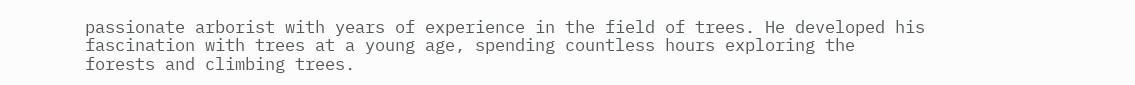passionate arborist with years of experience in the field of trees. He developed his fascination with trees at a young age, spending countless hours exploring the forests and climbing trees.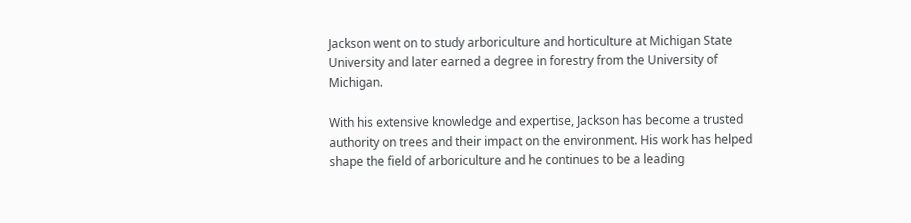Jackson went on to study arboriculture and horticulture at Michigan State University and later earned a degree in forestry from the University of Michigan.

With his extensive knowledge and expertise, Jackson has become a trusted authority on trees and their impact on the environment. His work has helped shape the field of arboriculture and he continues to be a leading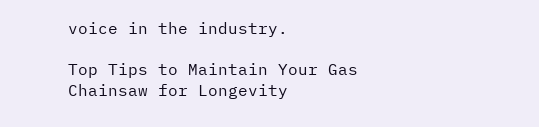voice in the industry.

Top Tips to Maintain Your Gas Chainsaw for Longevity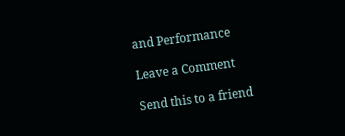and Performance

Leave a Comment

Send this to a friend